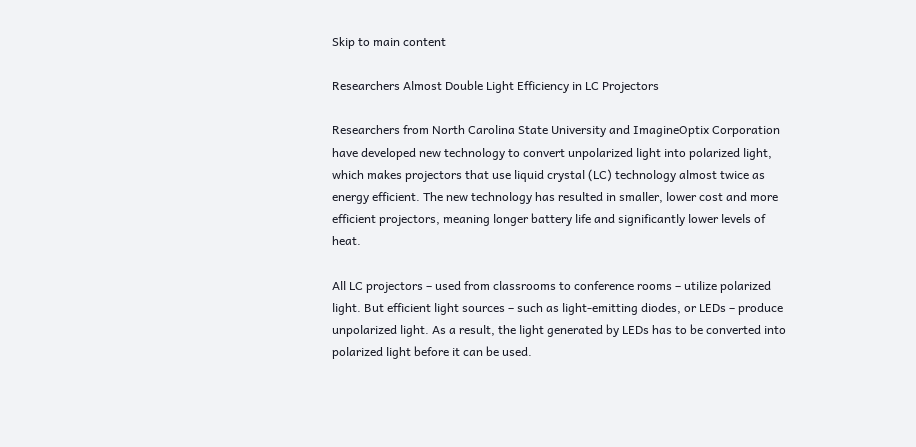Skip to main content

Researchers Almost Double Light Efficiency in LC Projectors

Researchers from North Carolina State University and ImagineOptix Corporation have developed new technology to convert unpolarized light into polarized light, which makes projectors that use liquid crystal (LC) technology almost twice as energy efficient. The new technology has resulted in smaller, lower cost and more efficient projectors, meaning longer battery life and significantly lower levels of heat.

All LC projectors – used from classrooms to conference rooms – utilize polarized light. But efficient light sources – such as light-emitting diodes, or LEDs – produce unpolarized light. As a result, the light generated by LEDs has to be converted into polarized light before it can be used.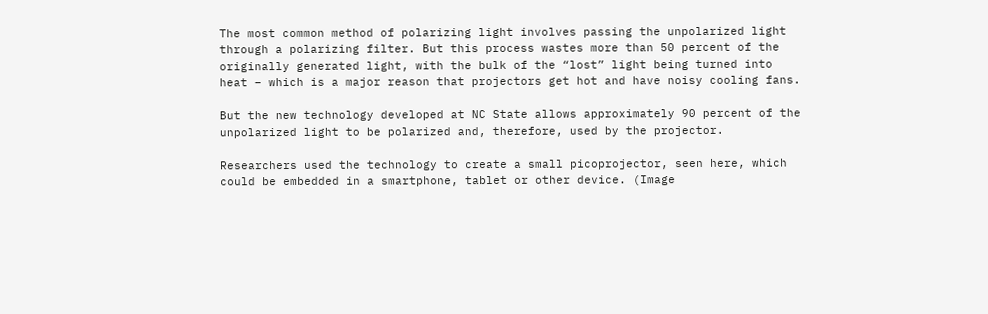The most common method of polarizing light involves passing the unpolarized light through a polarizing filter. But this process wastes more than 50 percent of the originally generated light, with the bulk of the “lost” light being turned into heat – which is a major reason that projectors get hot and have noisy cooling fans.

But the new technology developed at NC State allows approximately 90 percent of the unpolarized light to be polarized and, therefore, used by the projector.

Researchers used the technology to create a small picoprojector, seen here, which could be embedded in a smartphone, tablet or other device. (Image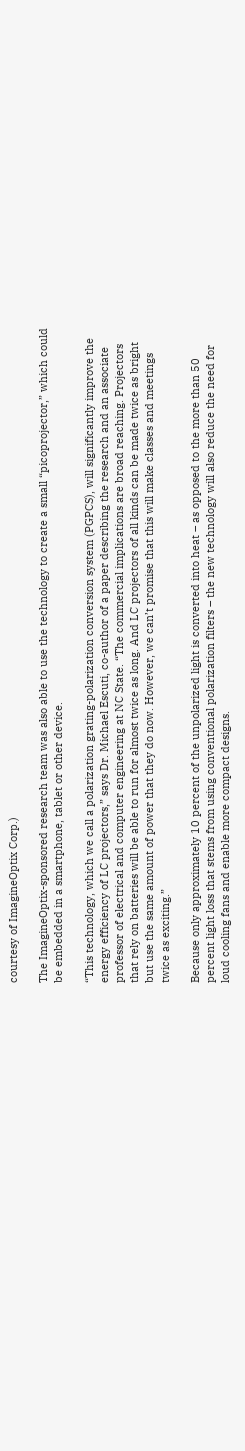courtesy of ImagineOptix Corp.)

The ImagineOptix-sponsored research team was also able to use the technology to create a small “picoprojector,” which could be embedded in a smartphone, tablet or other device.

“This technology, which we call a polarization grating-polarization conversion system (PGPCS), will significantly improve the energy efficiency of LC projectors,” says Dr. Michael Escuti, co-author of a paper describing the research and an associate professor of electrical and computer engineering at NC State. “The commercial implications are broad reaching. Projectors that rely on batteries will be able to run for almost twice as long. And LC projectors of all kinds can be made twice as bright but use the same amount of power that they do now. However, we can’t promise that this will make classes and meetings twice as exciting.”

Because only approximately 10 percent of the unpolarized light is converted into heat – as opposed to the more than 50 percent light loss that stems from using conventional polarization filters – the new technology will also reduce the need for loud cooling fans and enable more compact designs.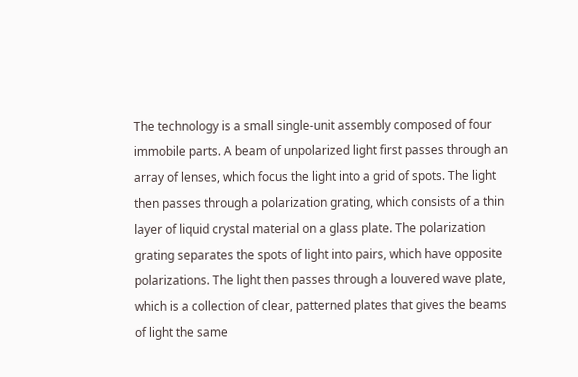The technology is a small single-unit assembly composed of four immobile parts. A beam of unpolarized light first passes through an array of lenses, which focus the light into a grid of spots. The light then passes through a polarization grating, which consists of a thin layer of liquid crystal material on a glass plate. The polarization grating separates the spots of light into pairs, which have opposite polarizations. The light then passes through a louvered wave plate, which is a collection of clear, patterned plates that gives the beams of light the same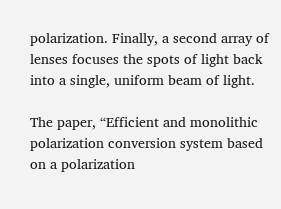polarization. Finally, a second array of lenses focuses the spots of light back into a single, uniform beam of light.

The paper, “Efficient and monolithic polarization conversion system based on a polarization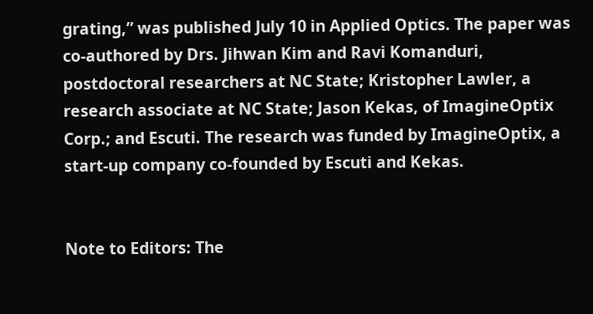grating,” was published July 10 in Applied Optics. The paper was co-authored by Drs. Jihwan Kim and Ravi Komanduri, postdoctoral researchers at NC State; Kristopher Lawler, a research associate at NC State; Jason Kekas, of ImagineOptix Corp.; and Escuti. The research was funded by ImagineOptix, a start-up company co-founded by Escuti and Kekas.


Note to Editors: The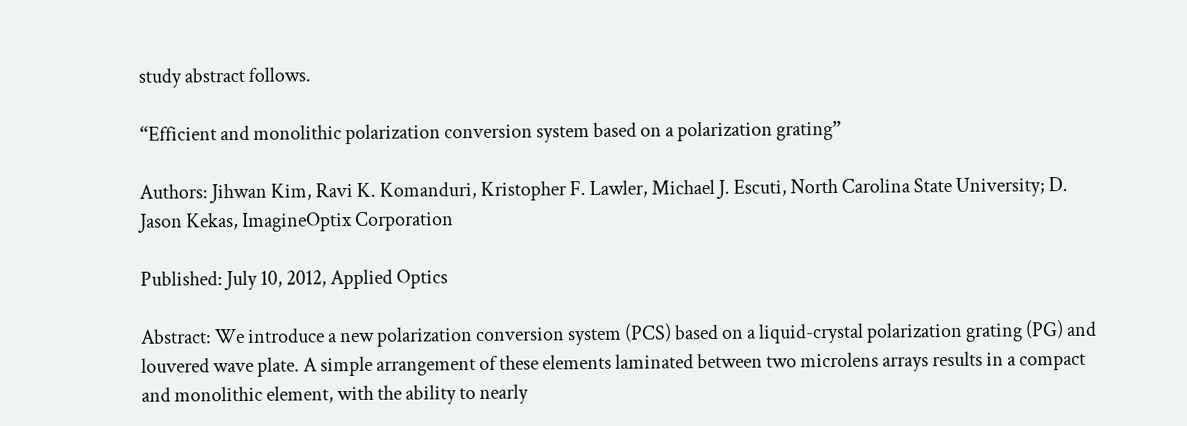study abstract follows.

“Efficient and monolithic polarization conversion system based on a polarization grating”

Authors: Jihwan Kim, Ravi K. Komanduri, Kristopher F. Lawler, Michael J. Escuti, North Carolina State University; D. Jason Kekas, ImagineOptix Corporation

Published: July 10, 2012, Applied Optics

Abstract: We introduce a new polarization conversion system (PCS) based on a liquid-crystal polarization grating (PG) and louvered wave plate. A simple arrangement of these elements laminated between two microlens arrays results in a compact and monolithic element, with the ability to nearly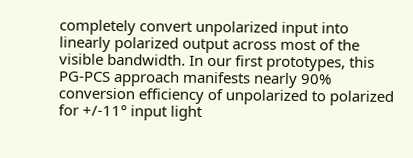completely convert unpolarized input into linearly polarized output across most of the visible bandwidth. In our first prototypes, this PG-PCS approach manifests nearly 90% conversion efficiency of unpolarized to polarized for +/-11° input light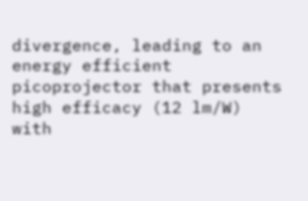divergence, leading to an energy efficient picoprojector that presents high efficacy (12 lm/W) with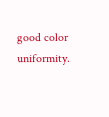good color uniformity.